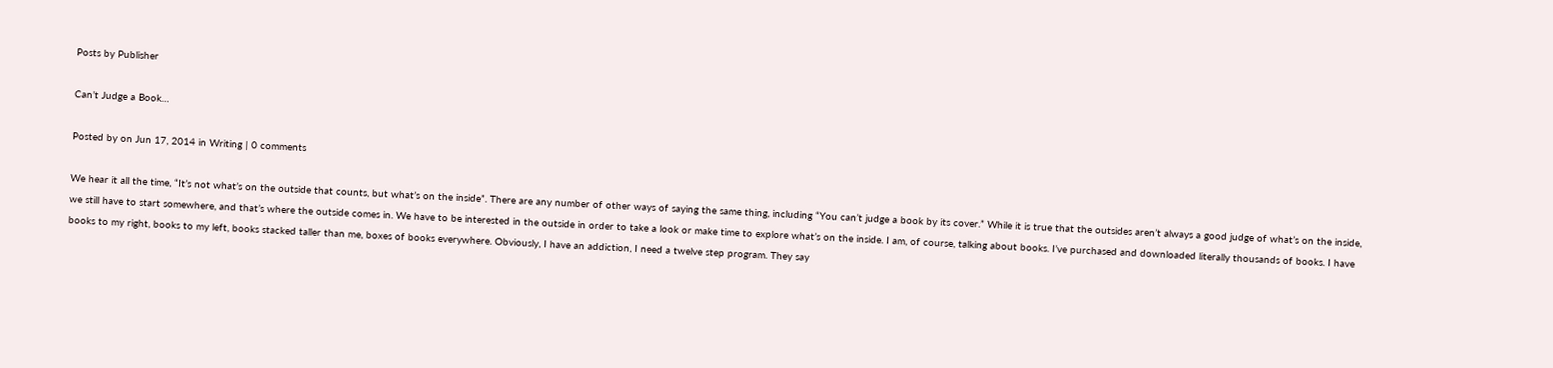Posts by Publisher

Can’t Judge a Book…

Posted by on Jun 17, 2014 in Writing | 0 comments

We hear it all the time, “It’s not what’s on the outside that counts, but what’s on the inside”. There are any number of other ways of saying the same thing, including “You can’t judge a book by its cover.” While it is true that the outsides aren’t always a good judge of what’s on the inside, we still have to start somewhere, and that’s where the outside comes in. We have to be interested in the outside in order to take a look or make time to explore what’s on the inside. I am, of course, talking about books. I’ve purchased and downloaded literally thousands of books. I have books to my right, books to my left, books stacked taller than me, boxes of books everywhere. Obviously, I have an addiction, I need a twelve step program. They say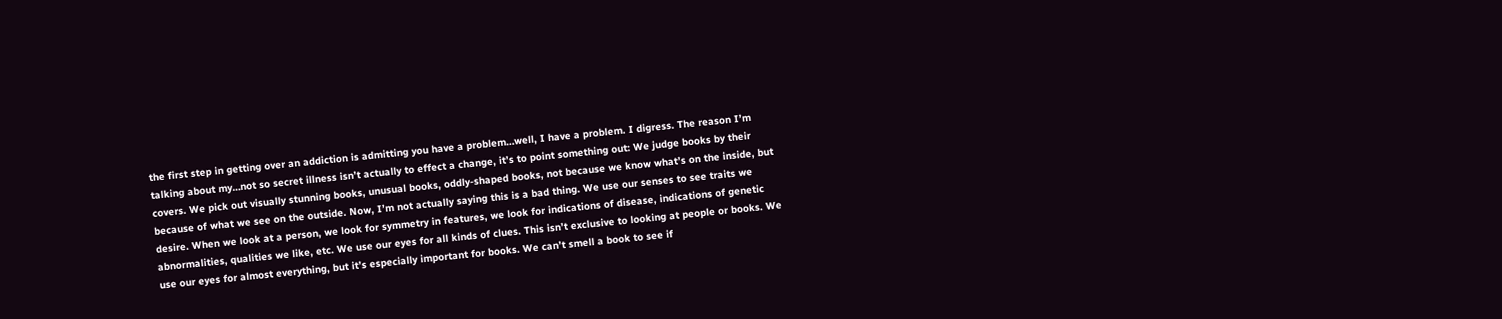the first step in getting over an addiction is admitting you have a problem…well, I have a problem. I digress. The reason I’m talking about my…not so secret illness isn’t actually to effect a change, it’s to point something out: We judge books by their covers. We pick out visually stunning books, unusual books, oddly-shaped books, not because we know what’s on the inside, but because of what we see on the outside. Now, I’m not actually saying this is a bad thing. We use our senses to see traits we desire. When we look at a person, we look for symmetry in features, we look for indications of disease, indications of genetic abnormalities, qualities we like, etc. We use our eyes for all kinds of clues. This isn’t exclusive to looking at people or books. We use our eyes for almost everything, but it’s especially important for books. We can’t smell a book to see if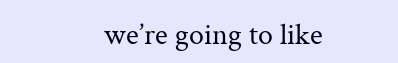we’re going to like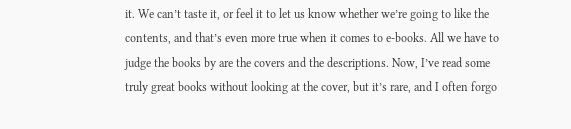it. We can’t taste it, or feel it to let us know whether we’re going to like the contents, and that’s even more true when it comes to e-books. All we have to judge the books by are the covers and the descriptions. Now, I’ve read some truly great books without looking at the cover, but it’s rare, and I often forgo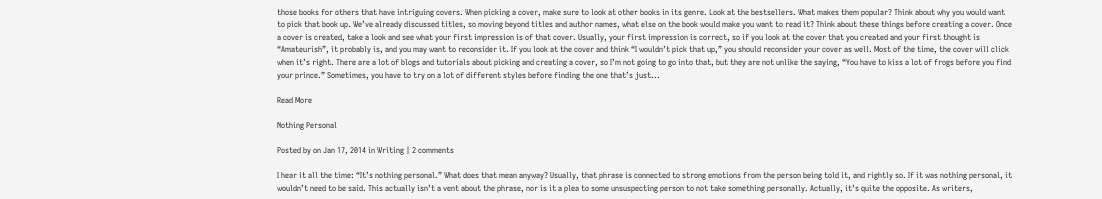those books for others that have intriguing covers. When picking a cover, make sure to look at other books in its genre. Look at the bestsellers. What makes them popular? Think about why you would want to pick that book up. We’ve already discussed titles, so moving beyond titles and author names, what else on the book would make you want to read it? Think about these things before creating a cover. Once a cover is created, take a look and see what your first impression is of that cover. Usually, your first impression is correct, so if you look at the cover that you created and your first thought is “Amateurish”, it probably is, and you may want to reconsider it. If you look at the cover and think “I wouldn’t pick that up,” you should reconsider your cover as well. Most of the time, the cover will click when it’s right. There are a lot of blogs and tutorials about picking and creating a cover, so I’m not going to go into that, but they are not unlike the saying, “You have to kiss a lot of frogs before you find your prince.” Sometimes, you have to try on a lot of different styles before finding the one that’s just...

Read More

Nothing Personal

Posted by on Jan 17, 2014 in Writing | 2 comments

I hear it all the time: “It’s nothing personal.” What does that mean anyway? Usually, that phrase is connected to strong emotions from the person being told it, and rightly so. If it was nothing personal, it wouldn’t need to be said. This actually isn’t a vent about the phrase, nor is it a plea to some unsuspecting person to not take something personally. Actually, it’s quite the opposite. As writers,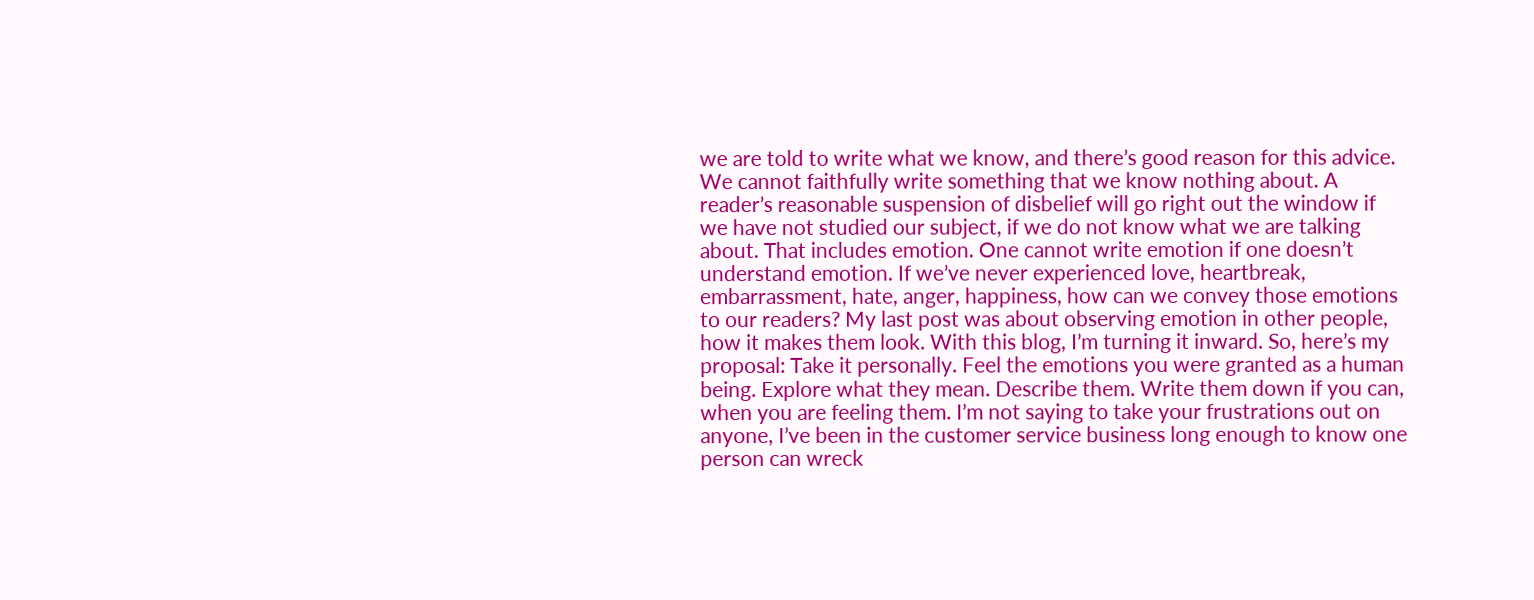we are told to write what we know, and there’s good reason for this advice. We cannot faithfully write something that we know nothing about. A reader’s reasonable suspension of disbelief will go right out the window if we have not studied our subject, if we do not know what we are talking about. That includes emotion. One cannot write emotion if one doesn’t understand emotion. If we’ve never experienced love, heartbreak, embarrassment, hate, anger, happiness, how can we convey those emotions to our readers? My last post was about observing emotion in other people, how it makes them look. With this blog, I’m turning it inward. So, here’s my proposal: Take it personally. Feel the emotions you were granted as a human being. Explore what they mean. Describe them. Write them down if you can, when you are feeling them. I’m not saying to take your frustrations out on anyone, I’ve been in the customer service business long enough to know one person can wreck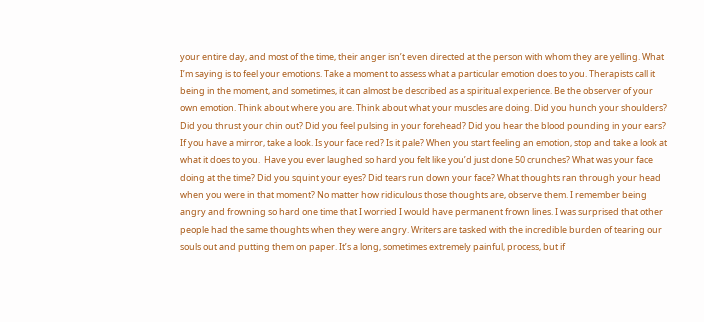your entire day, and most of the time, their anger isn’t even directed at the person with whom they are yelling. What I’m saying is to feel your emotions. Take a moment to assess what a particular emotion does to you. Therapists call it being in the moment, and sometimes, it can almost be described as a spiritual experience. Be the observer of your own emotion. Think about where you are. Think about what your muscles are doing. Did you hunch your shoulders? Did you thrust your chin out? Did you feel pulsing in your forehead? Did you hear the blood pounding in your ears? If you have a mirror, take a look. Is your face red? Is it pale? When you start feeling an emotion, stop and take a look at what it does to you.  Have you ever laughed so hard you felt like you’d just done 50 crunches? What was your face doing at the time? Did you squint your eyes? Did tears run down your face? What thoughts ran through your head when you were in that moment? No matter how ridiculous those thoughts are, observe them. I remember being angry and frowning so hard one time that I worried I would have permanent frown lines. I was surprised that other people had the same thoughts when they were angry. Writers are tasked with the incredible burden of tearing our souls out and putting them on paper. It’s a long, sometimes extremely painful, process, but if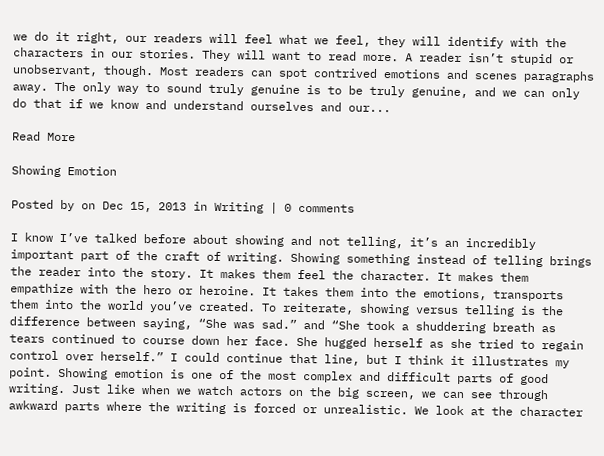we do it right, our readers will feel what we feel, they will identify with the characters in our stories. They will want to read more. A reader isn’t stupid or unobservant, though. Most readers can spot contrived emotions and scenes paragraphs away. The only way to sound truly genuine is to be truly genuine, and we can only do that if we know and understand ourselves and our...

Read More

Showing Emotion

Posted by on Dec 15, 2013 in Writing | 0 comments

I know I’ve talked before about showing and not telling, it’s an incredibly important part of the craft of writing. Showing something instead of telling brings the reader into the story. It makes them feel the character. It makes them empathize with the hero or heroine. It takes them into the emotions, transports them into the world you’ve created. To reiterate, showing versus telling is the difference between saying, “She was sad.” and “She took a shuddering breath as tears continued to course down her face. She hugged herself as she tried to regain control over herself.” I could continue that line, but I think it illustrates my point. Showing emotion is one of the most complex and difficult parts of good writing. Just like when we watch actors on the big screen, we can see through awkward parts where the writing is forced or unrealistic. We look at the character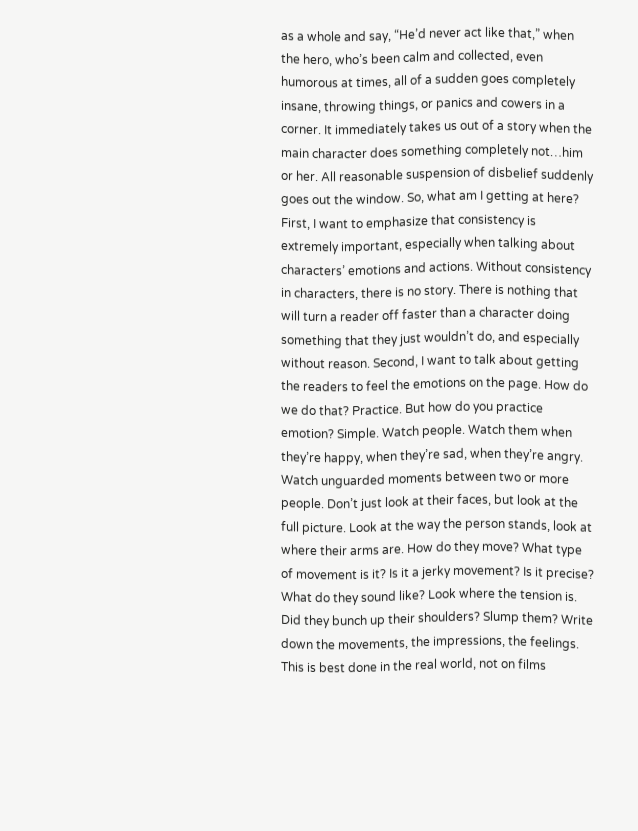as a whole and say, “He’d never act like that,” when the hero, who’s been calm and collected, even humorous at times, all of a sudden goes completely insane, throwing things, or panics and cowers in a corner. It immediately takes us out of a story when the main character does something completely not…him or her. All reasonable suspension of disbelief suddenly goes out the window. So, what am I getting at here? First, I want to emphasize that consistency is extremely important, especially when talking about characters’ emotions and actions. Without consistency in characters, there is no story. There is nothing that will turn a reader off faster than a character doing something that they just wouldn’t do, and especially without reason. Second, I want to talk about getting the readers to feel the emotions on the page. How do we do that? Practice. But how do you practice emotion? Simple. Watch people. Watch them when they’re happy, when they’re sad, when they’re angry. Watch unguarded moments between two or more people. Don’t just look at their faces, but look at the full picture. Look at the way the person stands, look at where their arms are. How do they move? What type of movement is it? Is it a jerky movement? Is it precise? What do they sound like? Look where the tension is. Did they bunch up their shoulders? Slump them? Write down the movements, the impressions, the feelings. This is best done in the real world, not on films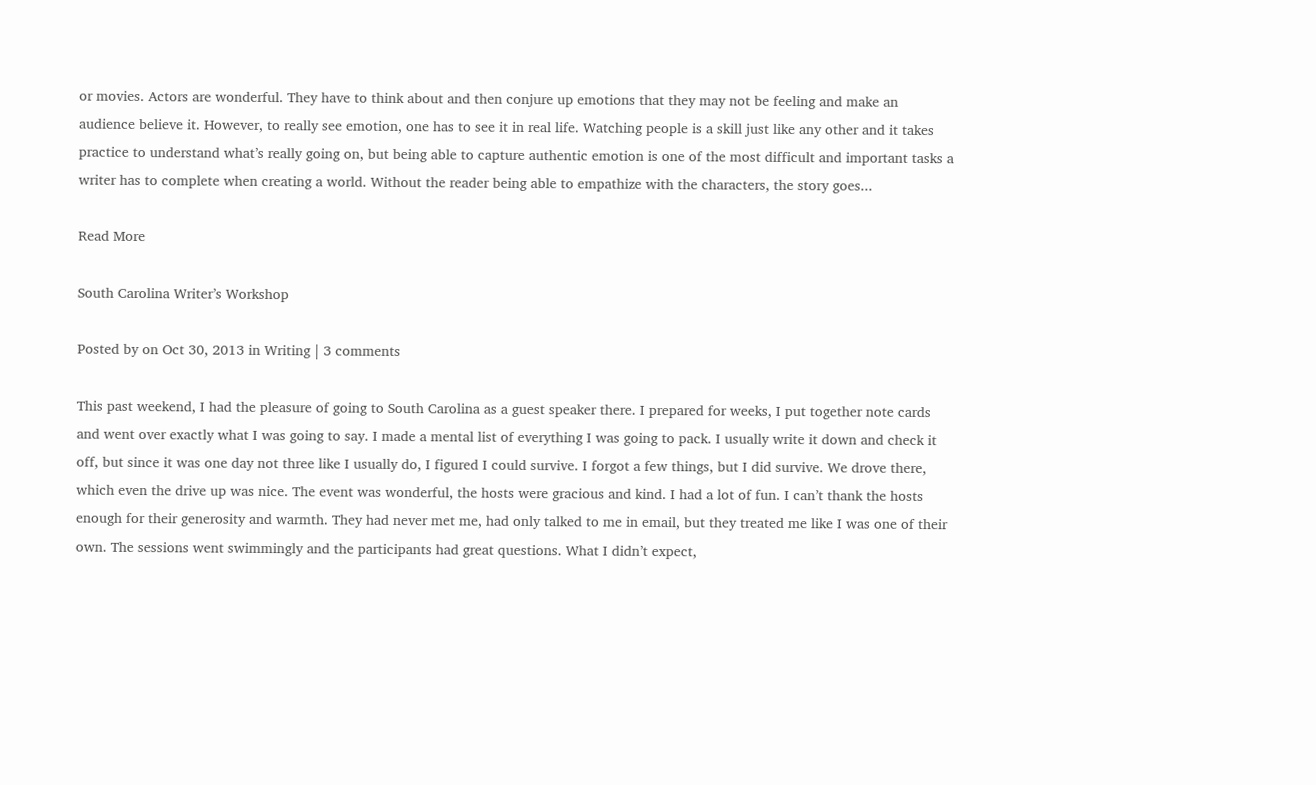or movies. Actors are wonderful. They have to think about and then conjure up emotions that they may not be feeling and make an audience believe it. However, to really see emotion, one has to see it in real life. Watching people is a skill just like any other and it takes practice to understand what’s really going on, but being able to capture authentic emotion is one of the most difficult and important tasks a writer has to complete when creating a world. Without the reader being able to empathize with the characters, the story goes...

Read More

South Carolina Writer’s Workshop

Posted by on Oct 30, 2013 in Writing | 3 comments

This past weekend, I had the pleasure of going to South Carolina as a guest speaker there. I prepared for weeks, I put together note cards and went over exactly what I was going to say. I made a mental list of everything I was going to pack. I usually write it down and check it off, but since it was one day not three like I usually do, I figured I could survive. I forgot a few things, but I did survive. We drove there, which even the drive up was nice. The event was wonderful, the hosts were gracious and kind. I had a lot of fun. I can’t thank the hosts enough for their generosity and warmth. They had never met me, had only talked to me in email, but they treated me like I was one of their own. The sessions went swimmingly and the participants had great questions. What I didn’t expect,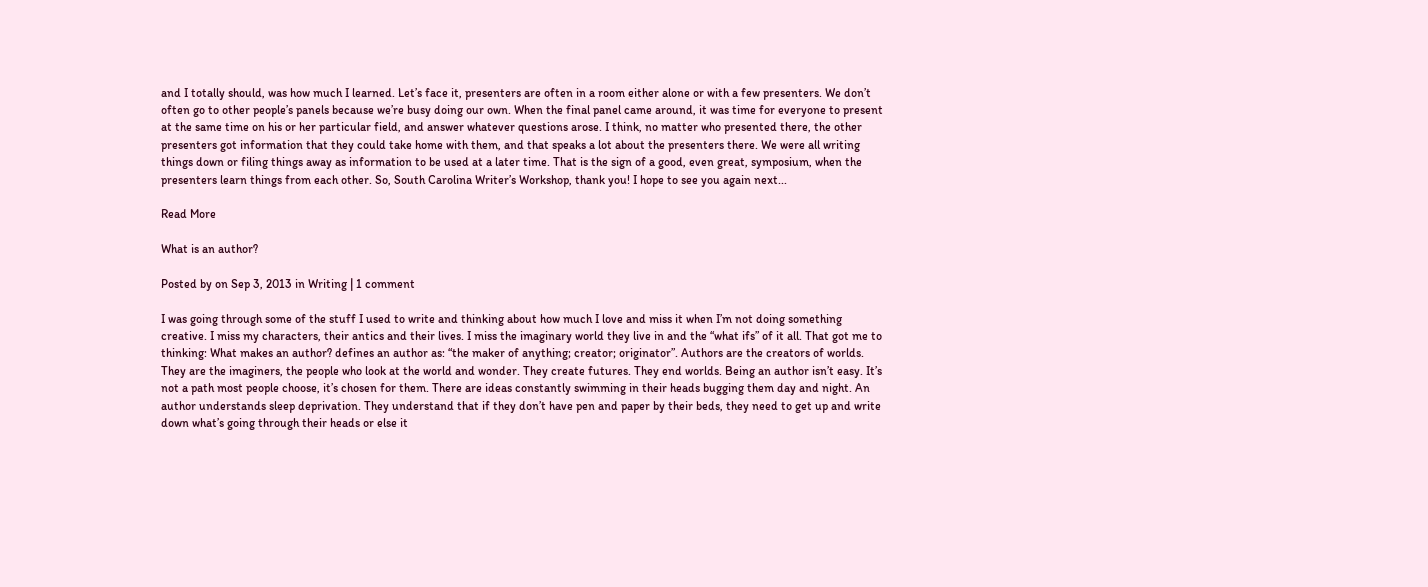and I totally should, was how much I learned. Let’s face it, presenters are often in a room either alone or with a few presenters. We don’t often go to other people’s panels because we’re busy doing our own. When the final panel came around, it was time for everyone to present at the same time on his or her particular field, and answer whatever questions arose. I think, no matter who presented there, the other presenters got information that they could take home with them, and that speaks a lot about the presenters there. We were all writing things down or filing things away as information to be used at a later time. That is the sign of a good, even great, symposium, when the presenters learn things from each other. So, South Carolina Writer’s Workshop, thank you! I hope to see you again next...

Read More

What is an author?

Posted by on Sep 3, 2013 in Writing | 1 comment

I was going through some of the stuff I used to write and thinking about how much I love and miss it when I’m not doing something creative. I miss my characters, their antics and their lives. I miss the imaginary world they live in and the “what ifs” of it all. That got me to thinking: What makes an author? defines an author as: “the maker of anything; creator; originator”. Authors are the creators of worlds. They are the imaginers, the people who look at the world and wonder. They create futures. They end worlds. Being an author isn’t easy. It’s not a path most people choose, it’s chosen for them. There are ideas constantly swimming in their heads bugging them day and night. An author understands sleep deprivation. They understand that if they don’t have pen and paper by their beds, they need to get up and write down what’s going through their heads or else it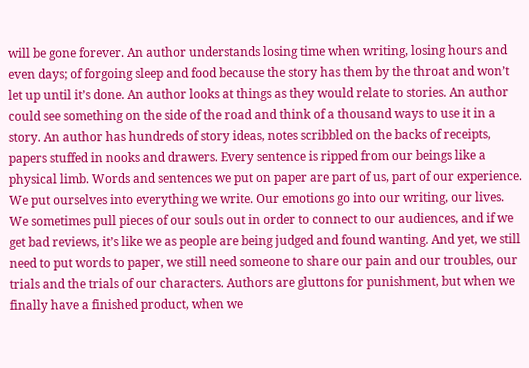will be gone forever. An author understands losing time when writing, losing hours and even days; of forgoing sleep and food because the story has them by the throat and won’t let up until it’s done. An author looks at things as they would relate to stories. An author could see something on the side of the road and think of a thousand ways to use it in a story. An author has hundreds of story ideas, notes scribbled on the backs of receipts, papers stuffed in nooks and drawers. Every sentence is ripped from our beings like a physical limb. Words and sentences we put on paper are part of us, part of our experience. We put ourselves into everything we write. Our emotions go into our writing, our lives. We sometimes pull pieces of our souls out in order to connect to our audiences, and if we get bad reviews, it’s like we as people are being judged and found wanting. And yet, we still need to put words to paper, we still need someone to share our pain and our troubles, our trials and the trials of our characters. Authors are gluttons for punishment, but when we finally have a finished product, when we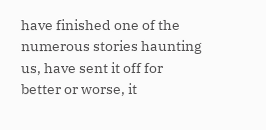have finished one of the numerous stories haunting us, have sent it off for better or worse, it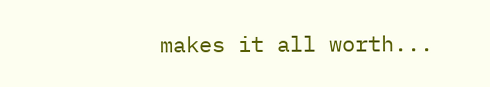makes it all worth...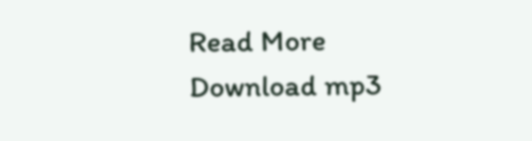Read More
Download mp3